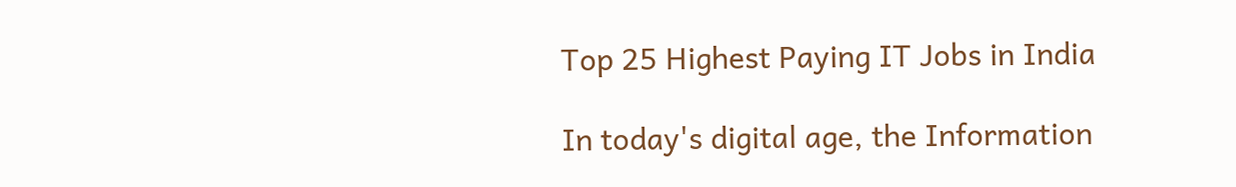Top 25 Highest Paying IT Jobs in India

In today's digital age, the Information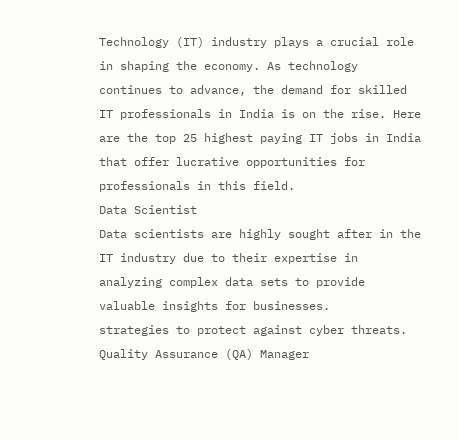Technology (IT) industry plays a crucial role in shaping the economy. As technology continues to advance, the demand for skilled IT professionals in India is on the rise. Here are the top 25 highest paying IT jobs in India that offer lucrative opportunities for professionals in this field.
Data Scientist
Data scientists are highly sought after in the IT industry due to their expertise in analyzing complex data sets to provide valuable insights for businesses.
strategies to protect against cyber threats.
Quality Assurance (QA) Manager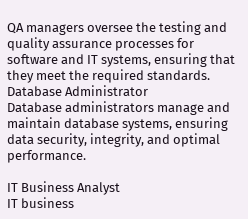QA managers oversee the testing and quality assurance processes for software and IT systems, ensuring that they meet the required standards.
Database Administrator
Database administrators manage and maintain database systems, ensuring data security, integrity, and optimal performance.

IT Business Analyst
IT business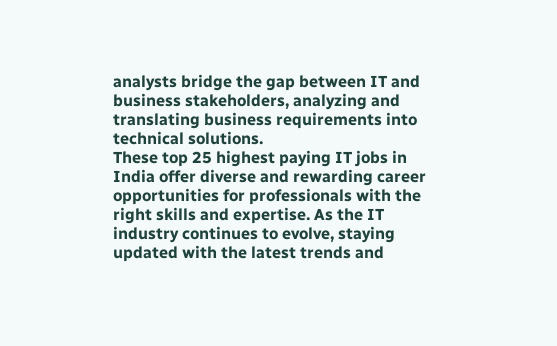analysts bridge the gap between IT and business stakeholders, analyzing and translating business requirements into technical solutions.
These top 25 highest paying IT jobs in India offer diverse and rewarding career opportunities for professionals with the right skills and expertise. As the IT industry continues to evolve, staying updated with the latest trends and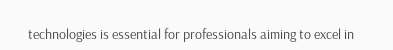technologies is essential for professionals aiming to excel in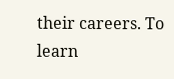their careers. To learn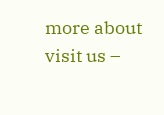more about visit us –